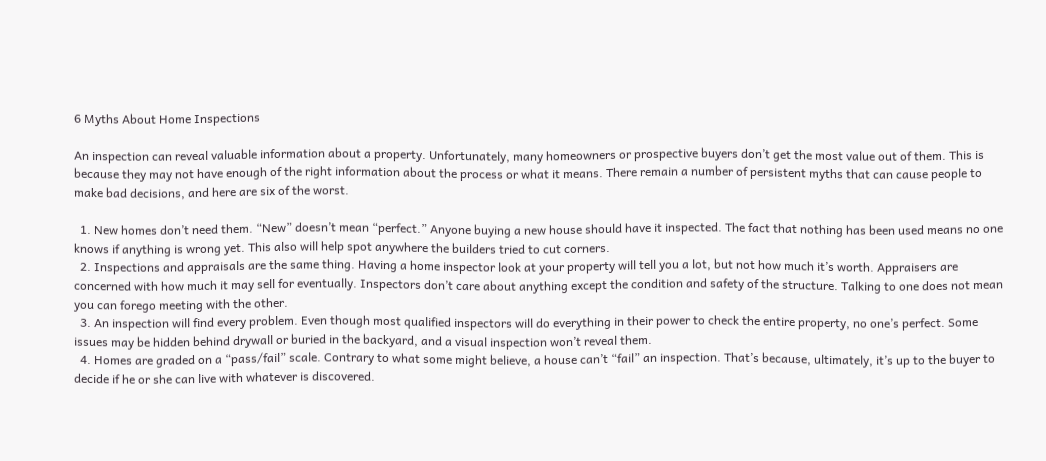6 Myths About Home Inspections

An inspection can reveal valuable information about a property. Unfortunately, many homeowners or prospective buyers don’t get the most value out of them. This is because they may not have enough of the right information about the process or what it means. There remain a number of persistent myths that can cause people to make bad decisions, and here are six of the worst.

  1. New homes don’t need them. “New” doesn’t mean “perfect.” Anyone buying a new house should have it inspected. The fact that nothing has been used means no one knows if anything is wrong yet. This also will help spot anywhere the builders tried to cut corners.
  2. Inspections and appraisals are the same thing. Having a home inspector look at your property will tell you a lot, but not how much it’s worth. Appraisers are concerned with how much it may sell for eventually. Inspectors don’t care about anything except the condition and safety of the structure. Talking to one does not mean you can forego meeting with the other.
  3. An inspection will find every problem. Even though most qualified inspectors will do everything in their power to check the entire property, no one’s perfect. Some issues may be hidden behind drywall or buried in the backyard, and a visual inspection won’t reveal them.
  4. Homes are graded on a “pass/fail” scale. Contrary to what some might believe, a house can’t “fail” an inspection. That’s because, ultimately, it’s up to the buyer to decide if he or she can live with whatever is discovered.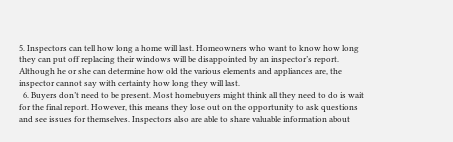5. Inspectors can tell how long a home will last. Homeowners who want to know how long they can put off replacing their windows will be disappointed by an inspector’s report. Although he or she can determine how old the various elements and appliances are, the inspector cannot say with certainty how long they will last.
  6. Buyers don’t need to be present. Most homebuyers might think all they need to do is wait for the final report. However, this means they lose out on the opportunity to ask questions and see issues for themselves. Inspectors also are able to share valuable information about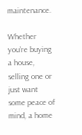maintenance.

Whether you’re buying a house, selling one or just want some peace of mind, a home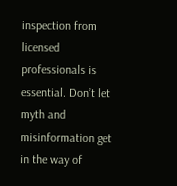inspection from licensed professionals is essential. Don’t let myth and misinformation get in the way of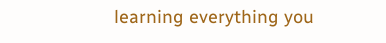learning everything you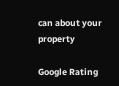can about your property

Google Rating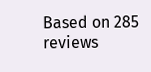Based on 285 reviews